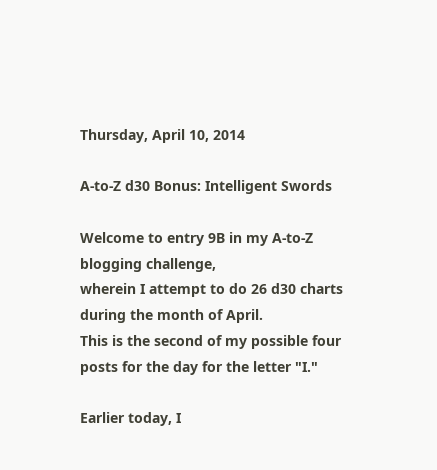Thursday, April 10, 2014

A-to-Z d30 Bonus: Intelligent Swords

Welcome to entry 9B in my A-to-Z blogging challenge,
wherein I attempt to do 26 d30 charts during the month of April.
This is the second of my possible four posts for the day for the letter "I."

Earlier today, I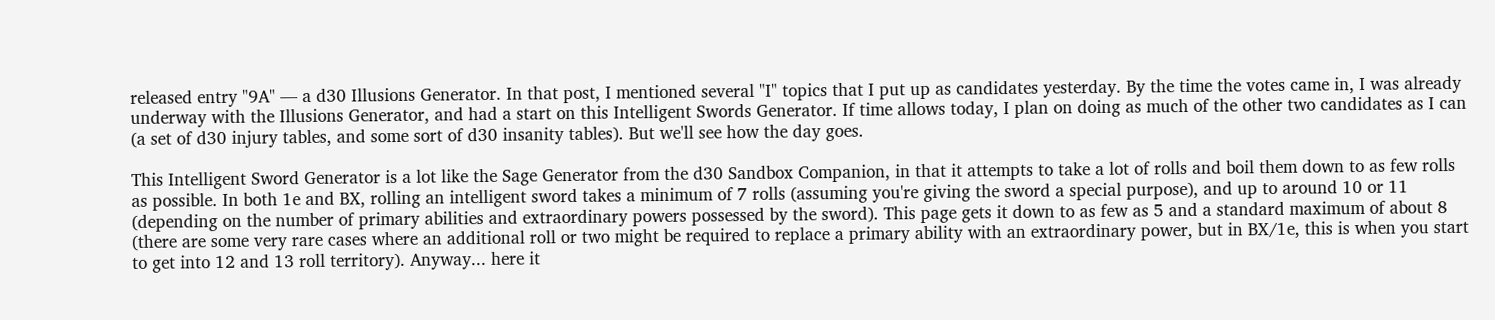released entry "9A" — a d30 Illusions Generator. In that post, I mentioned several "I" topics that I put up as candidates yesterday. By the time the votes came in, I was already underway with the Illusions Generator, and had a start on this Intelligent Swords Generator. If time allows today, I plan on doing as much of the other two candidates as I can (a set of d30 injury tables, and some sort of d30 insanity tables). But we'll see how the day goes.

This Intelligent Sword Generator is a lot like the Sage Generator from the d30 Sandbox Companion, in that it attempts to take a lot of rolls and boil them down to as few rolls as possible. In both 1e and BX, rolling an intelligent sword takes a minimum of 7 rolls (assuming you're giving the sword a special purpose), and up to around 10 or 11 (depending on the number of primary abilities and extraordinary powers possessed by the sword). This page gets it down to as few as 5 and a standard maximum of about 8 (there are some very rare cases where an additional roll or two might be required to replace a primary ability with an extraordinary power, but in BX/1e, this is when you start to get into 12 and 13 roll territory). Anyway... here it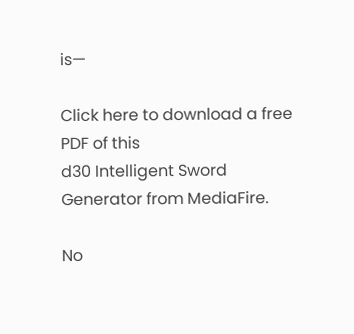is—

Click here to download a free PDF of this
d30 Intelligent Sword Generator from MediaFire.

No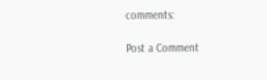comments:

Post a Comment